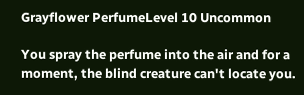Grayflower PerfumeLevel 10 Uncommon

You spray the perfume into the air and for a moment, the blind creature can't locate you.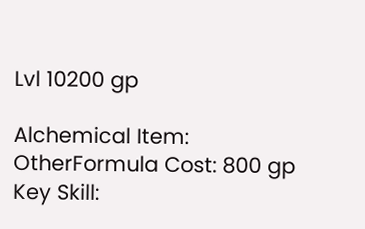Lvl 10200 gp

Alchemical Item: OtherFormula Cost: 800 gp
Key Skill: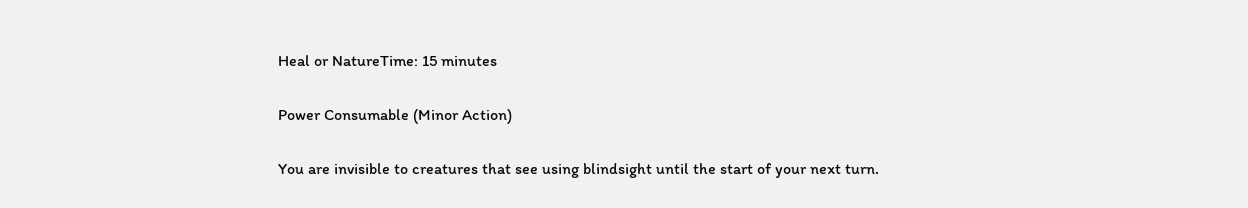Heal or NatureTime: 15 minutes

Power Consumable (Minor Action)

You are invisible to creatures that see using blindsight until the start of your next turn.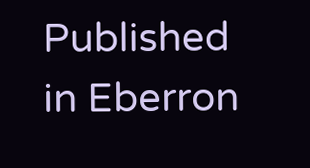Published in Eberron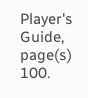Player's Guide, page(s) 100.